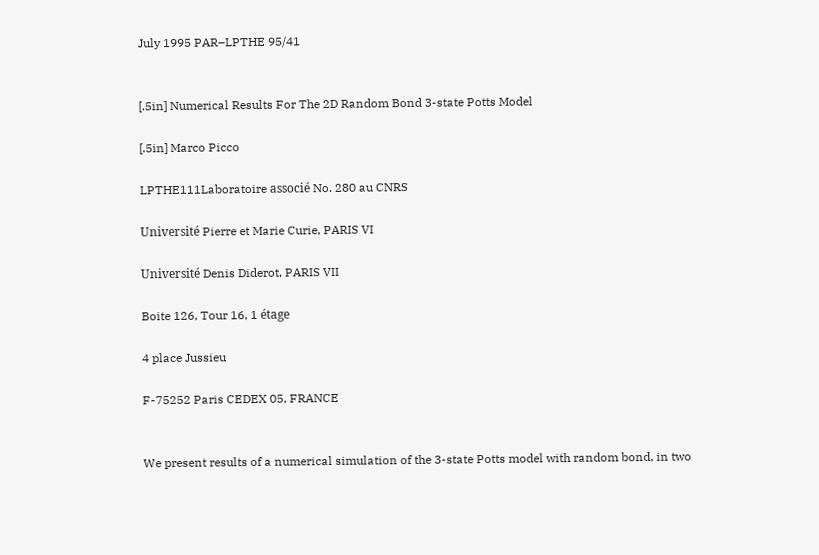July 1995 PAR–LPTHE 95/41


[.5in] Numerical Results For The 2D Random Bond 3-state Potts Model

[.5in] Marco Picco

LPTHE111Laboratoire associé No. 280 au CNRS

Université Pierre et Marie Curie, PARIS VI

Université Denis Diderot, PARIS VII

Boite 126, Tour 16, 1 étage

4 place Jussieu

F-75252 Paris CEDEX 05, FRANCE


We present results of a numerical simulation of the 3-state Potts model with random bond, in two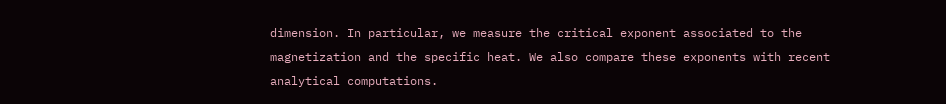dimension. In particular, we measure the critical exponent associated to the magnetization and the specific heat. We also compare these exponents with recent analytical computations.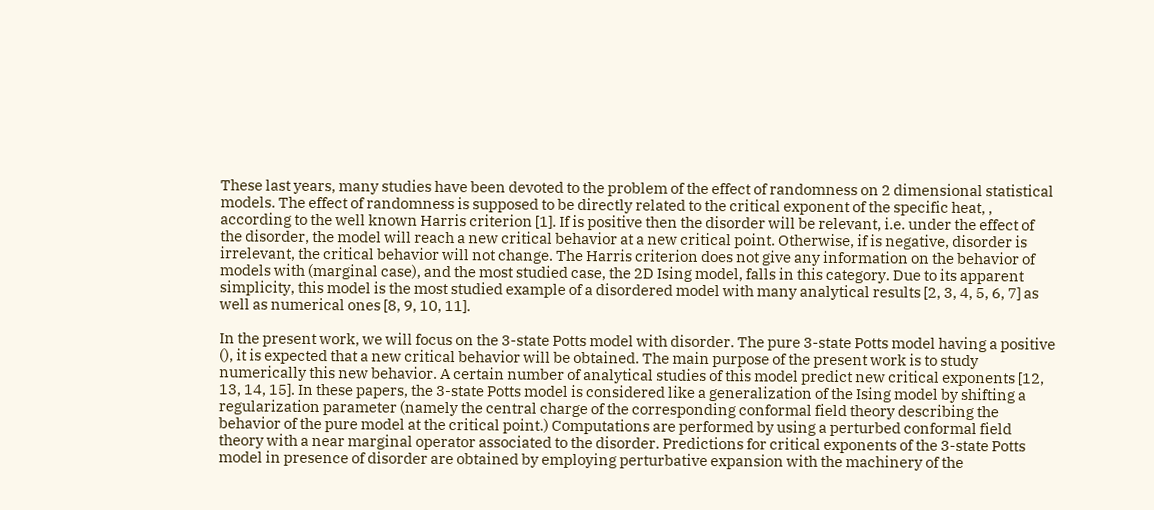These last years, many studies have been devoted to the problem of the effect of randomness on 2 dimensional statistical models. The effect of randomness is supposed to be directly related to the critical exponent of the specific heat, , according to the well known Harris criterion [1]. If is positive then the disorder will be relevant, i.e. under the effect of the disorder, the model will reach a new critical behavior at a new critical point. Otherwise, if is negative, disorder is irrelevant, the critical behavior will not change. The Harris criterion does not give any information on the behavior of models with (marginal case), and the most studied case, the 2D Ising model, falls in this category. Due to its apparent simplicity, this model is the most studied example of a disordered model with many analytical results [2, 3, 4, 5, 6, 7] as well as numerical ones [8, 9, 10, 11].

In the present work, we will focus on the 3-state Potts model with disorder. The pure 3-state Potts model having a positive (), it is expected that a new critical behavior will be obtained. The main purpose of the present work is to study numerically this new behavior. A certain number of analytical studies of this model predict new critical exponents [12, 13, 14, 15]. In these papers, the 3-state Potts model is considered like a generalization of the Ising model by shifting a regularization parameter (namely the central charge of the corresponding conformal field theory describing the behavior of the pure model at the critical point.) Computations are performed by using a perturbed conformal field theory with a near marginal operator associated to the disorder. Predictions for critical exponents of the 3-state Potts model in presence of disorder are obtained by employing perturbative expansion with the machinery of the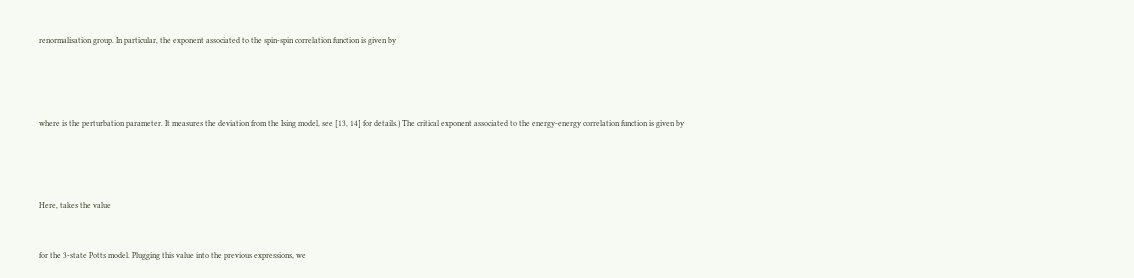renormalisation group. In particular, the exponent associated to the spin-spin correlation function is given by




where is the perturbation parameter. It measures the deviation from the Ising model, see [13, 14] for details.) The critical exponent associated to the energy-energy correlation function is given by




Here, takes the value


for the 3-state Potts model. Plugging this value into the previous expressions, we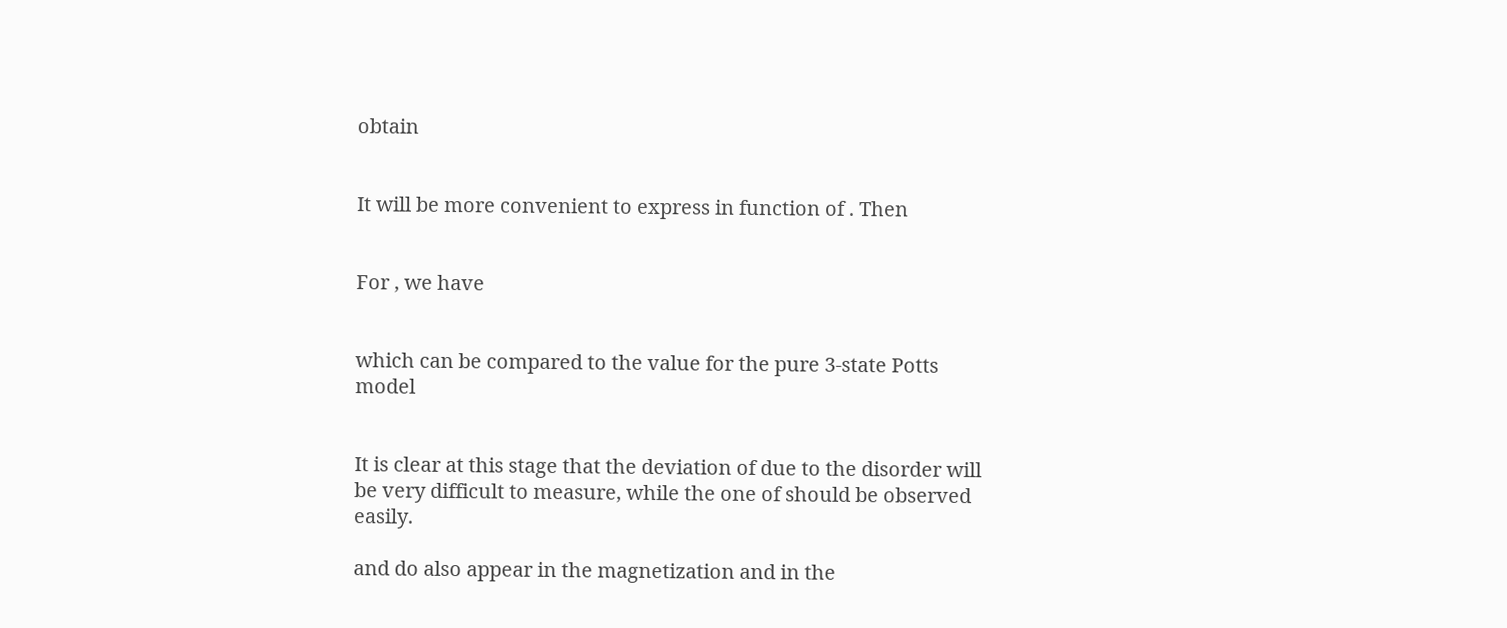obtain


It will be more convenient to express in function of . Then


For , we have


which can be compared to the value for the pure 3-state Potts model


It is clear at this stage that the deviation of due to the disorder will be very difficult to measure, while the one of should be observed easily.

and do also appear in the magnetization and in the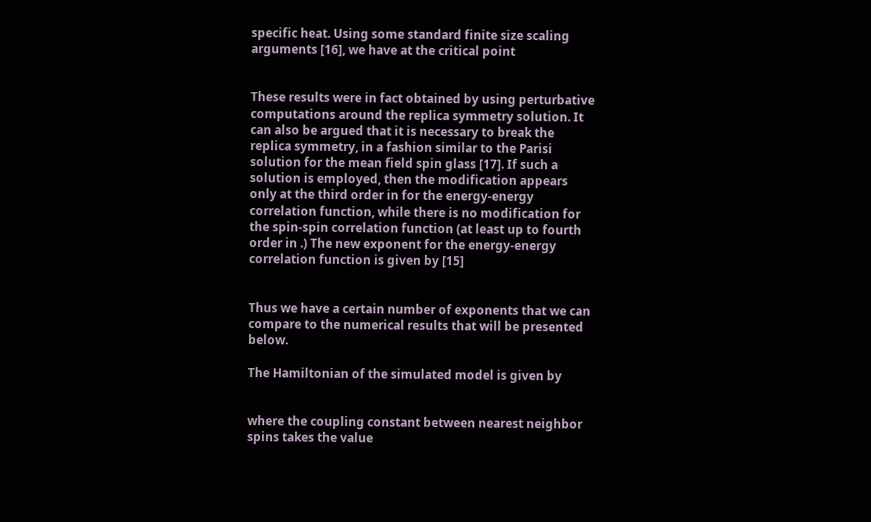specific heat. Using some standard finite size scaling arguments [16], we have at the critical point


These results were in fact obtained by using perturbative computations around the replica symmetry solution. It can also be argued that it is necessary to break the replica symmetry, in a fashion similar to the Parisi solution for the mean field spin glass [17]. If such a solution is employed, then the modification appears only at the third order in for the energy-energy correlation function, while there is no modification for the spin-spin correlation function (at least up to fourth order in .) The new exponent for the energy-energy correlation function is given by [15]


Thus we have a certain number of exponents that we can compare to the numerical results that will be presented below.

The Hamiltonian of the simulated model is given by


where the coupling constant between nearest neighbor spins takes the value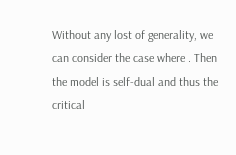Without any lost of generality, we can consider the case where . Then the model is self-dual and thus the critical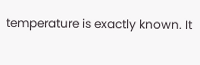temperature is exactly known. It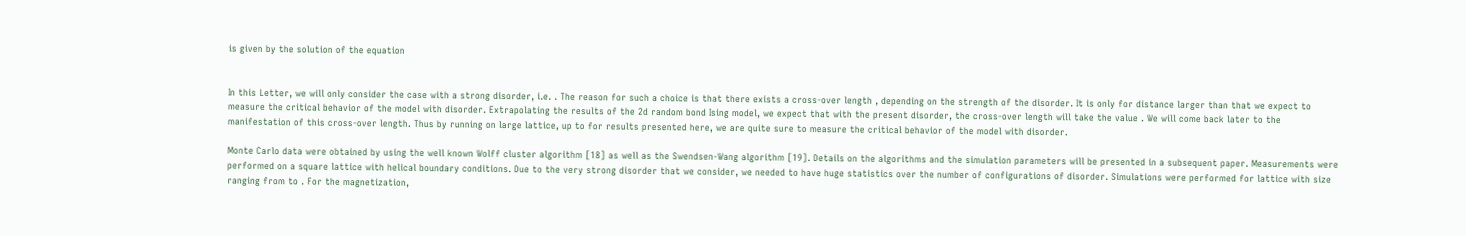is given by the solution of the equation


In this Letter, we will only consider the case with a strong disorder, i.e. . The reason for such a choice is that there exists a cross-over length , depending on the strength of the disorder. It is only for distance larger than that we expect to measure the critical behavior of the model with disorder. Extrapolating the results of the 2d random bond Ising model, we expect that with the present disorder, the cross-over length will take the value . We will come back later to the manifestation of this cross-over length. Thus by running on large lattice, up to for results presented here, we are quite sure to measure the critical behavior of the model with disorder.

Monte Carlo data were obtained by using the well known Wolff cluster algorithm [18] as well as the Swendsen-Wang algorithm [19]. Details on the algorithms and the simulation parameters will be presented in a subsequent paper. Measurements were performed on a square lattice with helical boundary conditions. Due to the very strong disorder that we consider, we needed to have huge statistics over the number of configurations of disorder. Simulations were performed for lattice with size ranging from to . For the magnetization,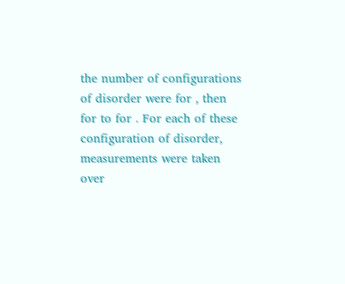the number of configurations of disorder were for , then for to for . For each of these configuration of disorder, measurements were taken over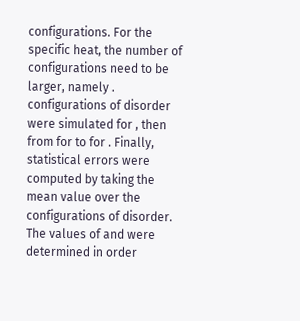configurations. For the specific heat, the number of configurations need to be larger, namely . configurations of disorder were simulated for , then from for to for . Finally, statistical errors were computed by taking the mean value over the configurations of disorder. The values of and were determined in order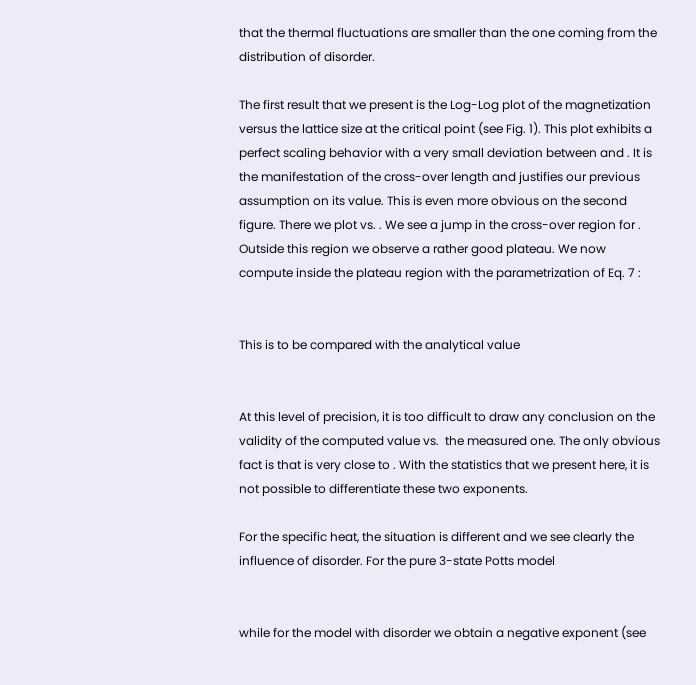that the thermal fluctuations are smaller than the one coming from the distribution of disorder.

The first result that we present is the Log-Log plot of the magnetization versus the lattice size at the critical point (see Fig. 1). This plot exhibits a perfect scaling behavior with a very small deviation between and . It is the manifestation of the cross-over length and justifies our previous assumption on its value. This is even more obvious on the second figure. There we plot vs. . We see a jump in the cross-over region for . Outside this region we observe a rather good plateau. We now compute inside the plateau region with the parametrization of Eq. 7 :


This is to be compared with the analytical value


At this level of precision, it is too difficult to draw any conclusion on the validity of the computed value vs.  the measured one. The only obvious fact is that is very close to . With the statistics that we present here, it is not possible to differentiate these two exponents.

For the specific heat, the situation is different and we see clearly the influence of disorder. For the pure 3-state Potts model


while for the model with disorder we obtain a negative exponent (see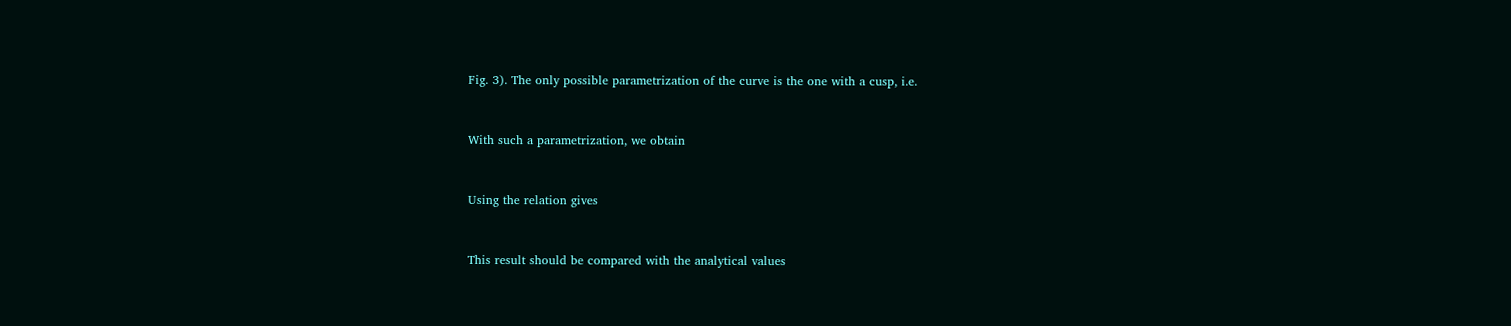Fig. 3). The only possible parametrization of the curve is the one with a cusp, i.e.


With such a parametrization, we obtain


Using the relation gives


This result should be compared with the analytical values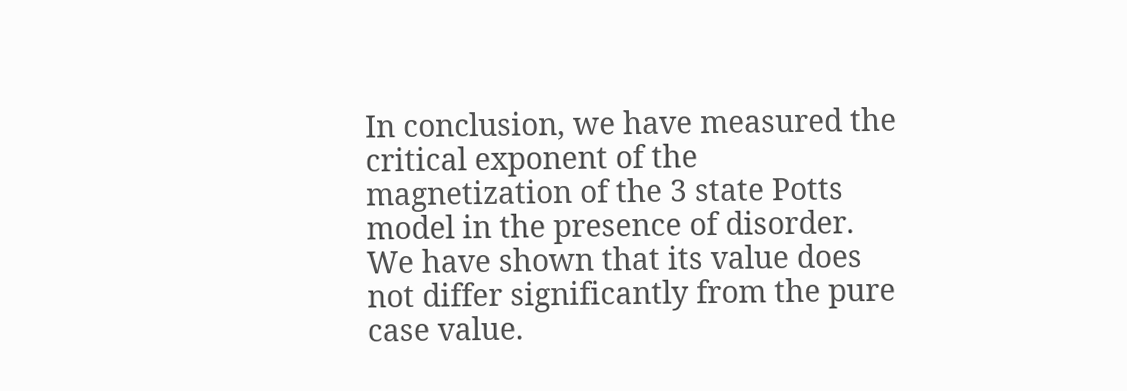In conclusion, we have measured the critical exponent of the magnetization of the 3 state Potts model in the presence of disorder. We have shown that its value does not differ significantly from the pure case value.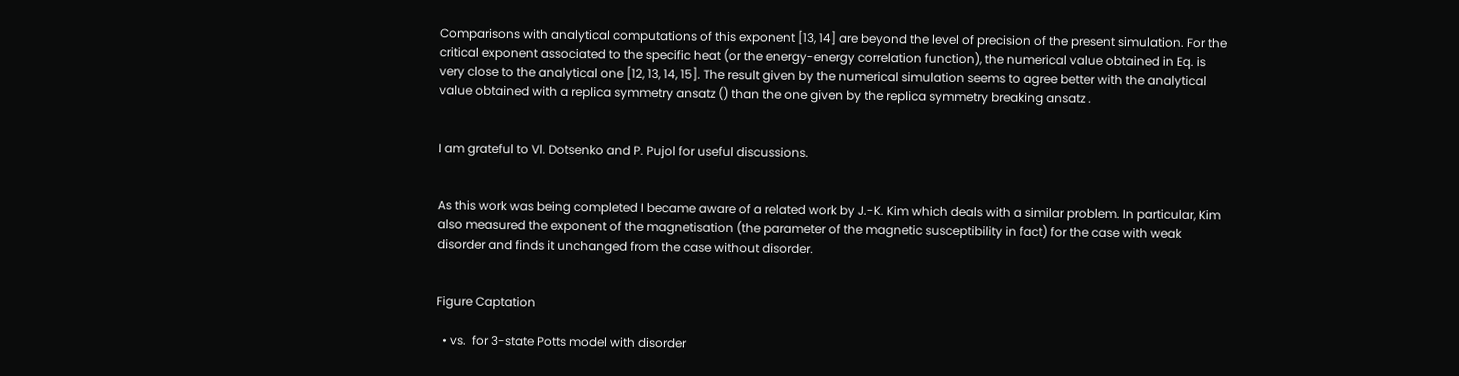Comparisons with analytical computations of this exponent [13, 14] are beyond the level of precision of the present simulation. For the critical exponent associated to the specific heat (or the energy-energy correlation function), the numerical value obtained in Eq. is very close to the analytical one [12, 13, 14, 15]. The result given by the numerical simulation seems to agree better with the analytical value obtained with a replica symmetry ansatz () than the one given by the replica symmetry breaking ansatz .


I am grateful to Vl. Dotsenko and P. Pujol for useful discussions.


As this work was being completed I became aware of a related work by J.-K. Kim which deals with a similar problem. In particular, Kim also measured the exponent of the magnetisation (the parameter of the magnetic susceptibility in fact) for the case with weak disorder and finds it unchanged from the case without disorder.


Figure Captation

  • vs.  for 3-state Potts model with disorder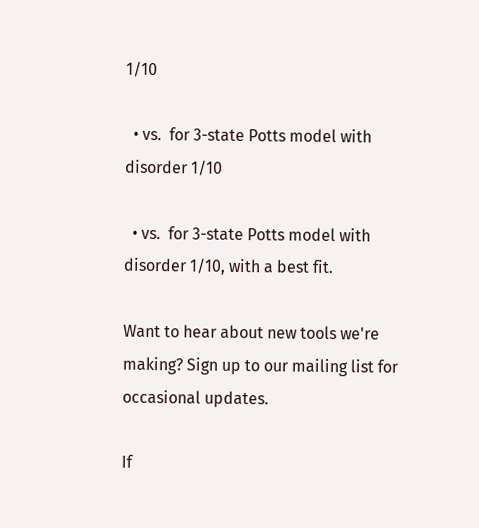1/10

  • vs.  for 3-state Potts model with disorder 1/10

  • vs.  for 3-state Potts model with disorder 1/10, with a best fit.

Want to hear about new tools we're making? Sign up to our mailing list for occasional updates.

If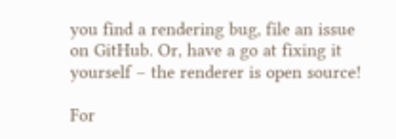you find a rendering bug, file an issue on GitHub. Or, have a go at fixing it yourself – the renderer is open source!

For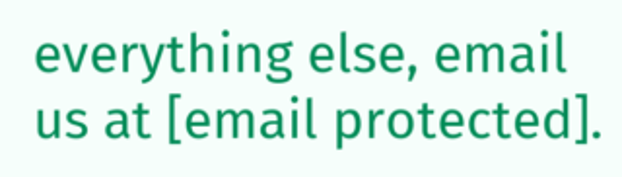everything else, email us at [email protected].